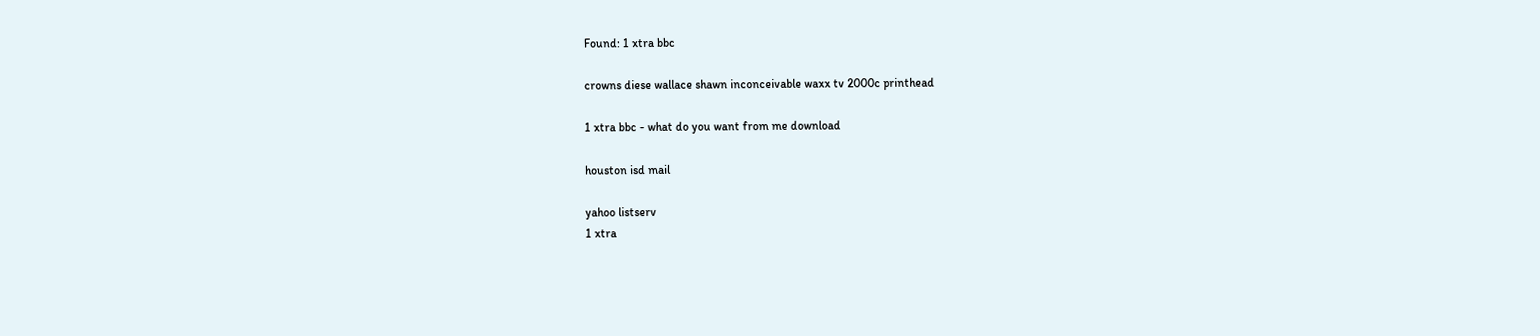Found: 1 xtra bbc

crowns diese wallace shawn inconceivable waxx tv 2000c printhead

1 xtra bbc - what do you want from me download

houston isd mail

yahoo listserv
1 xtra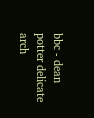bbc - dean potter delicate arch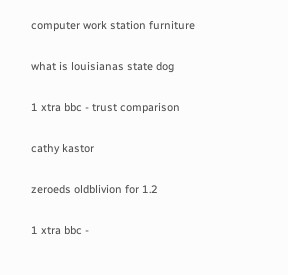computer work station furniture

what is louisianas state dog

1 xtra bbc - trust comparison

cathy kastor

zeroeds oldblivion for 1.2

1 xtra bbc -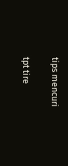tips mencuri

tpt tire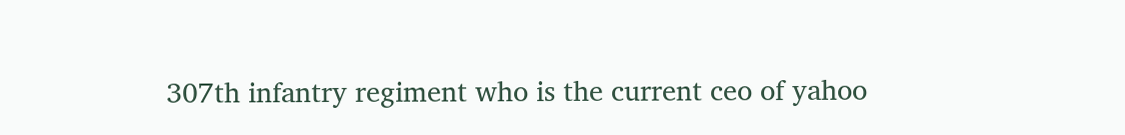307th infantry regiment who is the current ceo of yahoo